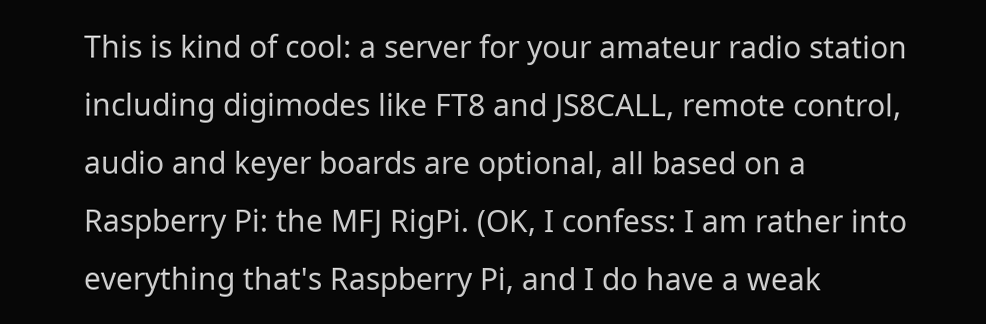This is kind of cool: a server for your amateur radio station including digimodes like FT8 and JS8CALL, remote control, audio and keyer boards are optional, all based on a Raspberry Pi: the MFJ RigPi. (OK, I confess: I am rather into everything that's Raspberry Pi, and I do have a weak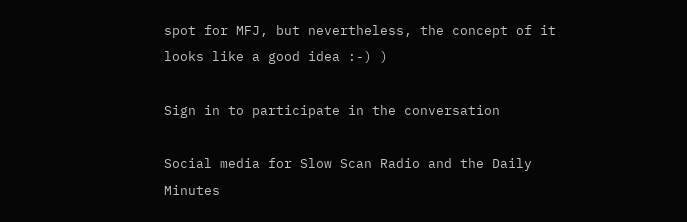spot for MFJ, but nevertheless, the concept of it looks like a good idea :-) )

Sign in to participate in the conversation

Social media for Slow Scan Radio and the Daily Minutes